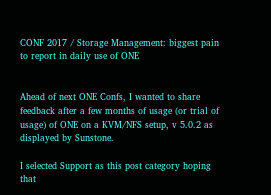CONF 2017 / Storage Management: biggest pain to report in daily use of ONE


Ahead of next ONE Confs, I wanted to share feedback after a few months of usage (or trial of usage) of ONE on a KVM/NFS setup, v 5.0.2 as displayed by Sunstone.

I selected Support as this post category hoping that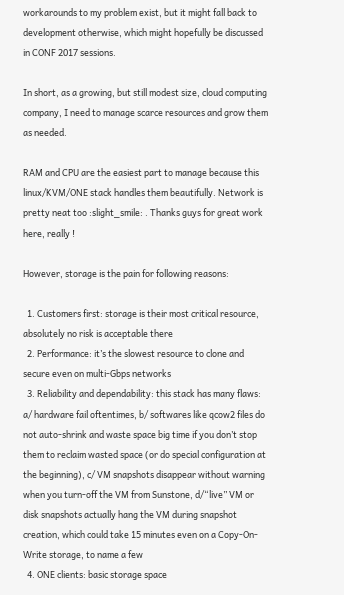workarounds to my problem exist, but it might fall back to development otherwise, which might hopefully be discussed in CONF 2017 sessions.

In short, as a growing, but still modest size, cloud computing company, I need to manage scarce resources and grow them as needed.

RAM and CPU are the easiest part to manage because this linux/KVM/ONE stack handles them beautifully. Network is pretty neat too :slight_smile: . Thanks guys for great work here, really !

However, storage is the pain for following reasons:

  1. Customers first: storage is their most critical resource, absolutely no risk is acceptable there
  2. Performance: it’s the slowest resource to clone and secure even on multi-Gbps networks
  3. Reliability and dependability: this stack has many flaws: a/ hardware fail oftentimes, b/ softwares like qcow2 files do not auto-shrink and waste space big time if you don’t stop them to reclaim wasted space (or do special configuration at the beginning), c/ VM snapshots disappear without warning when you turn-off the VM from Sunstone, d/“live” VM or disk snapshots actually hang the VM during snapshot creation, which could take 15 minutes even on a Copy-On-Write storage, to name a few
  4. ONE clients: basic storage space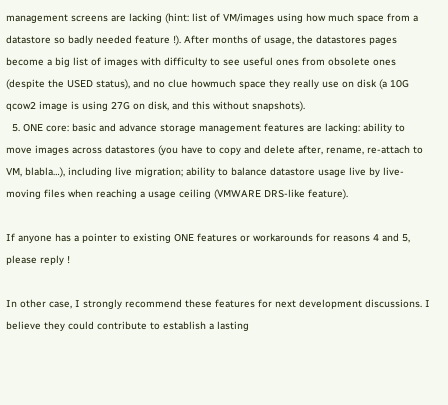management screens are lacking (hint: list of VM/images using how much space from a datastore so badly needed feature !). After months of usage, the datastores pages become a big list of images with difficulty to see useful ones from obsolete ones (despite the USED status), and no clue howmuch space they really use on disk (a 10G qcow2 image is using 27G on disk, and this without snapshots).
  5. ONE core: basic and advance storage management features are lacking: ability to move images across datastores (you have to copy and delete after, rename, re-attach to VM, blabla…), including live migration; ability to balance datastore usage live by live-moving files when reaching a usage ceiling (VMWARE DRS-like feature).

If anyone has a pointer to existing ONE features or workarounds for reasons 4 and 5, please reply !

In other case, I strongly recommend these features for next development discussions. I believe they could contribute to establish a lasting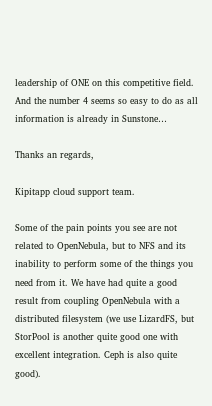leadership of ONE on this competitive field. And the number 4 seems so easy to do as all information is already in Sunstone…

Thanks an regards,

Kipitapp cloud support team.

Some of the pain points you see are not related to OpenNebula, but to NFS and its inability to perform some of the things you need from it. We have had quite a good result from coupling OpenNebula with a distributed filesystem (we use LizardFS, but StorPool is another quite good one with excellent integration. Ceph is also quite good).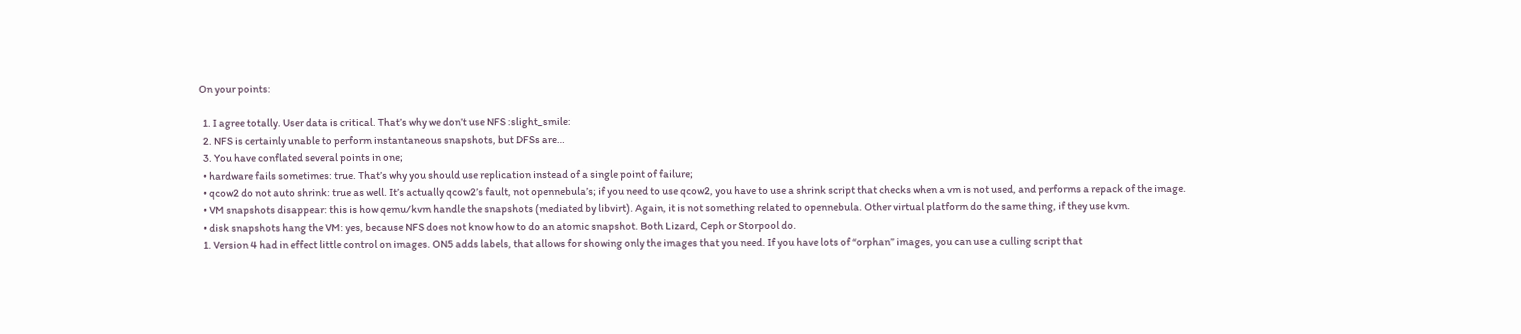On your points:

  1. I agree totally. User data is critical. That’s why we don’t use NFS :slight_smile:
  2. NFS is certainly unable to perform instantaneous snapshots, but DFSs are…
  3. You have conflated several points in one;
  • hardware fails sometimes: true. That’s why you should use replication instead of a single point of failure;
  • qcow2 do not auto shrink: true as well. It’s actually qcow2’s fault, not opennebula’s; if you need to use qcow2, you have to use a shrink script that checks when a vm is not used, and performs a repack of the image.
  • VM snapshots disappear: this is how qemu/kvm handle the snapshots (mediated by libvirt). Again, it is not something related to opennebula. Other virtual platform do the same thing, if they use kvm.
  • disk snapshots hang the VM: yes, because NFS does not know how to do an atomic snapshot. Both Lizard, Ceph or Storpool do.
  1. Version 4 had in effect little control on images. ON5 adds labels, that allows for showing only the images that you need. If you have lots of “orphan” images, you can use a culling script that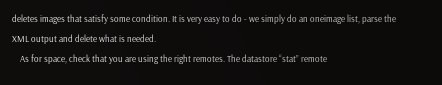deletes images that satisfy some condition. It is very easy to do - we simply do an oneimage list, parse the XML output and delete what is needed.
    As for space, check that you are using the right remotes. The datastore “stat” remote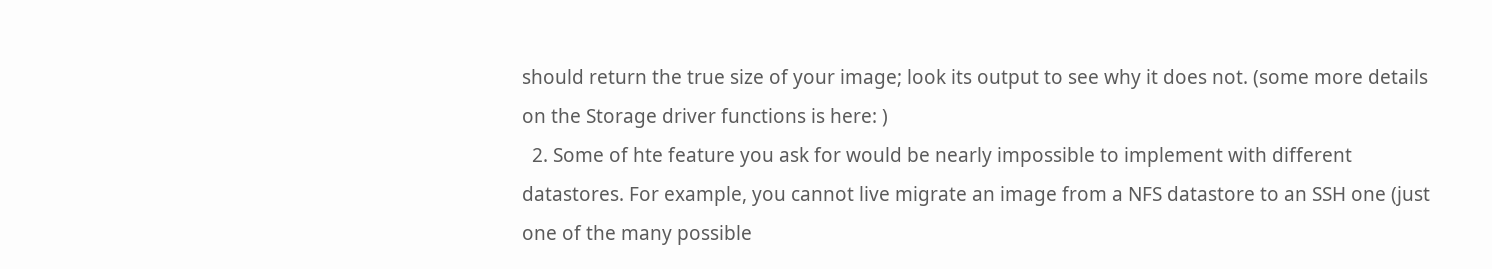should return the true size of your image; look its output to see why it does not. (some more details on the Storage driver functions is here: )
  2. Some of hte feature you ask for would be nearly impossible to implement with different datastores. For example, you cannot live migrate an image from a NFS datastore to an SSH one (just one of the many possible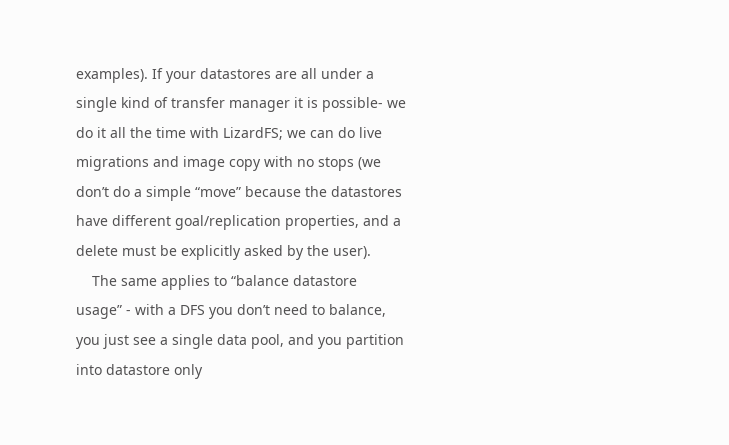examples). If your datastores are all under a single kind of transfer manager it is possible- we do it all the time with LizardFS; we can do live migrations and image copy with no stops (we don’t do a simple “move” because the datastores have different goal/replication properties, and a delete must be explicitly asked by the user).
    The same applies to “balance datastore usage” - with a DFS you don’t need to balance, you just see a single data pool, and you partition into datastore only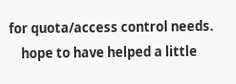for quota/access control needs.
    hope to have helped a little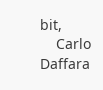bit,
    Carlo Daffara